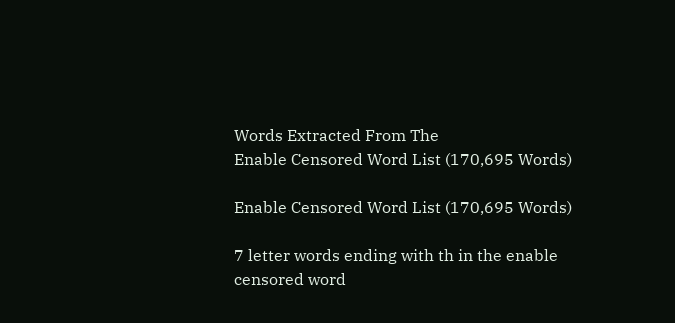Words Extracted From The
Enable Censored Word List (170,695 Words)

Enable Censored Word List (170,695 Words)

7 letter words ending with th in the enable censored word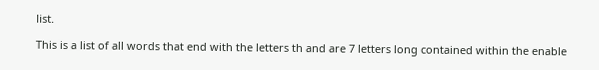list.

This is a list of all words that end with the letters th and are 7 letters long contained within the enable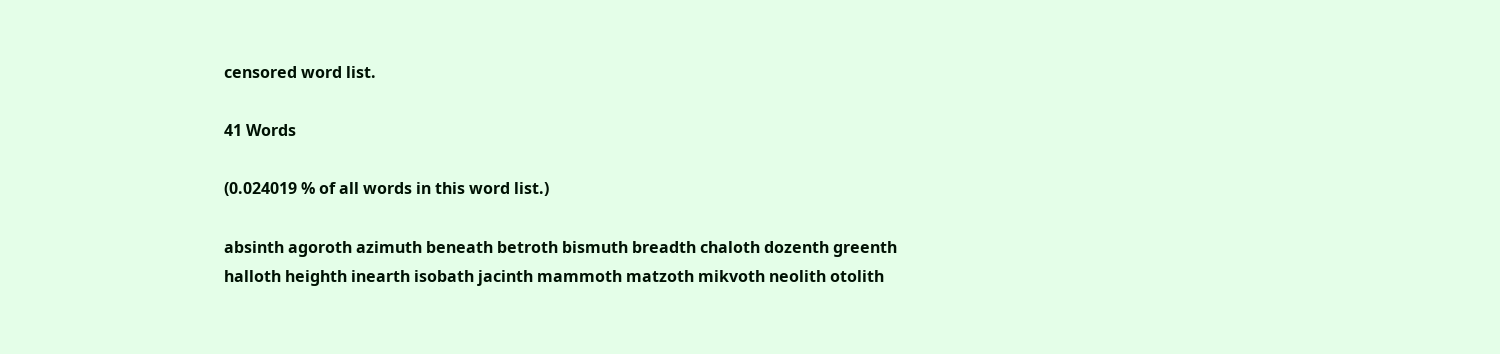censored word list.

41 Words

(0.024019 % of all words in this word list.)

absinth agoroth azimuth beneath betroth bismuth breadth chaloth dozenth greenth halloth heighth inearth isobath jacinth mammoth matzoth mikvoth neolith otolith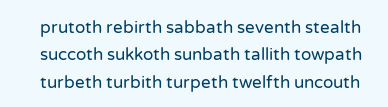prutoth rebirth sabbath seventh stealth succoth sukkoth sunbath tallith towpath turbeth turbith turpeth twelfth uncouth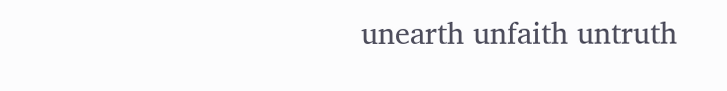unearth unfaith untruth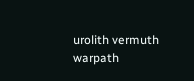urolith vermuth warpath